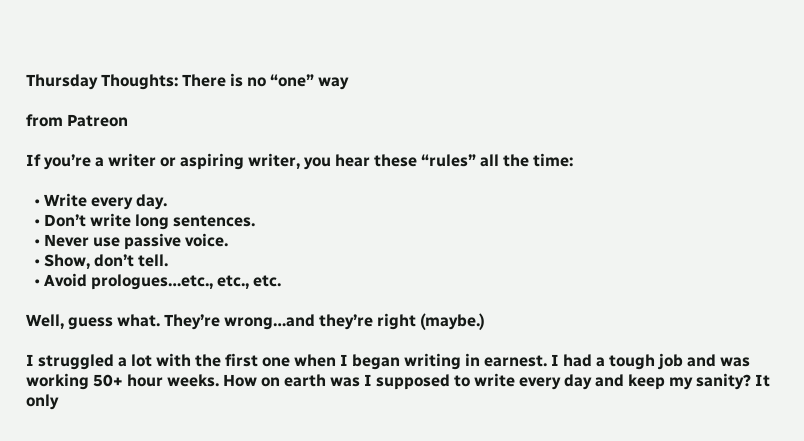Thursday Thoughts: There is no “one” way

from Patreon

If you’re a writer or aspiring writer, you hear these “rules” all the time:

  • Write every day.
  • Don’t write long sentences.
  • Never use passive voice.
  • Show, don’t tell.
  • Avoid prologues…etc., etc., etc.

Well, guess what. They’re wrong…and they’re right (maybe.)

I struggled a lot with the first one when I began writing in earnest. I had a tough job and was working 50+ hour weeks. How on earth was I supposed to write every day and keep my sanity? It only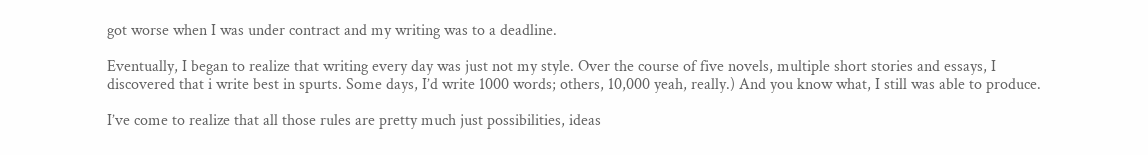got worse when I was under contract and my writing was to a deadline.

Eventually, I began to realize that writing every day was just not my style. Over the course of five novels, multiple short stories and essays, I discovered that i write best in spurts. Some days, I’d write 1000 words; others, 10,000 yeah, really.) And you know what, I still was able to produce.

I’ve come to realize that all those rules are pretty much just possibilities, ideas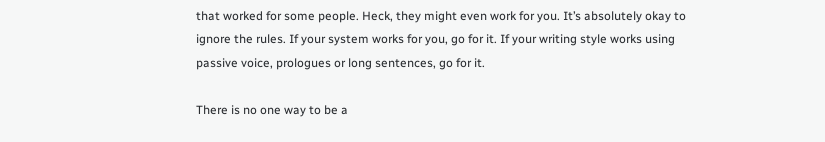that worked for some people. Heck, they might even work for you. It’s absolutely okay to ignore the rules. If your system works for you, go for it. If your writing style works using passive voice, prologues or long sentences, go for it.

There is no one way to be a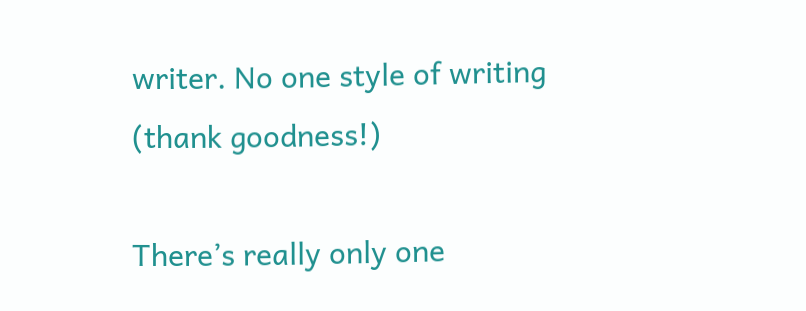writer. No one style of writing (thank goodness!)

There’s really only one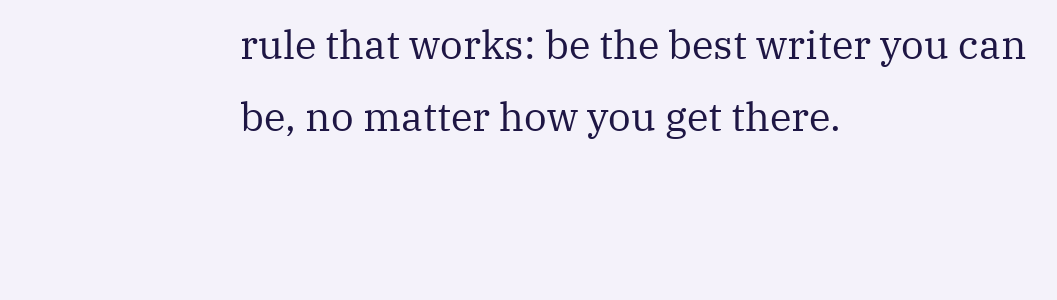rule that works: be the best writer you can be, no matter how you get there.